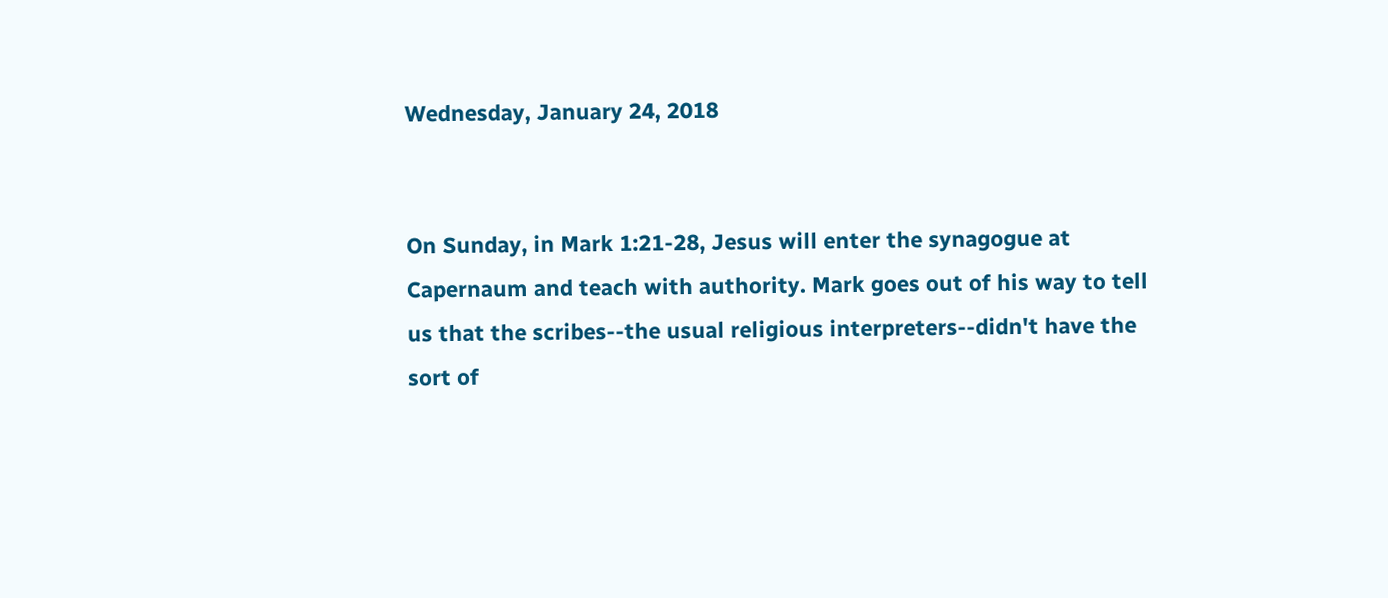Wednesday, January 24, 2018


On Sunday, in Mark 1:21-28, Jesus will enter the synagogue at Capernaum and teach with authority. Mark goes out of his way to tell us that the scribes--the usual religious interpreters--didn't have the sort of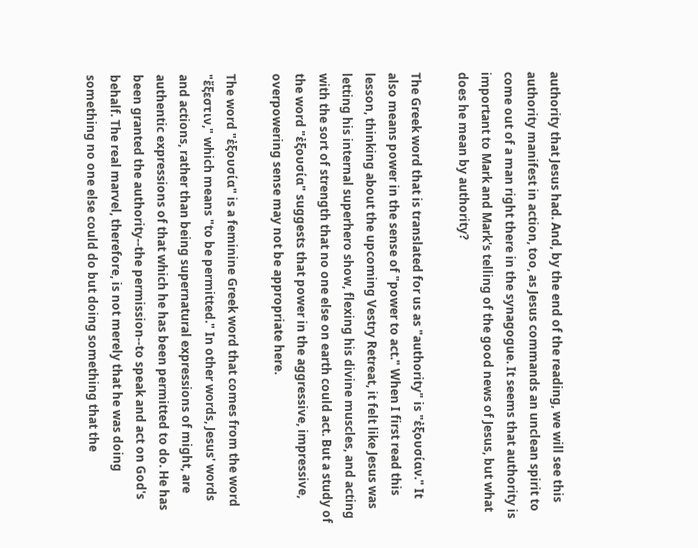authority that Jesus had. And, by the end of the reading, we will see this authority manifest in action, too, as Jesus commands an unclean spirit to come out of a man right there in the synagogue. It seems that authority is important to Mark and Mark's telling of the good news of Jesus, but what does he mean by authority?

The Greek word that is translated for us as "authority" is "ἐξουσίαν." It also means power in the sense of "power to act." When I first read this lesson, thinking about the upcoming Vestry Retreat, it felt like Jesus was letting his internal superhero show, flexing his divine muscles, and acting with the sort of strength that no one else on earth could act. But a study of the word "ἐξουσία" suggests that power in the aggressive, impressive, overpowering sense may not be appropriate here.

The word "ἐξουσία" is a feminine Greek word that comes from the word "ἔξεστιν," which means "to be permitted." In other words, Jesus' words and actions, rather than being supernatural expressions of might, are authentic expressions of that which he has been permitted to do. He has been granted the authority--the permission--to speak and act on God's behalf. The real marvel, therefore, is not merely that he was doing something no one else could do but doing something that the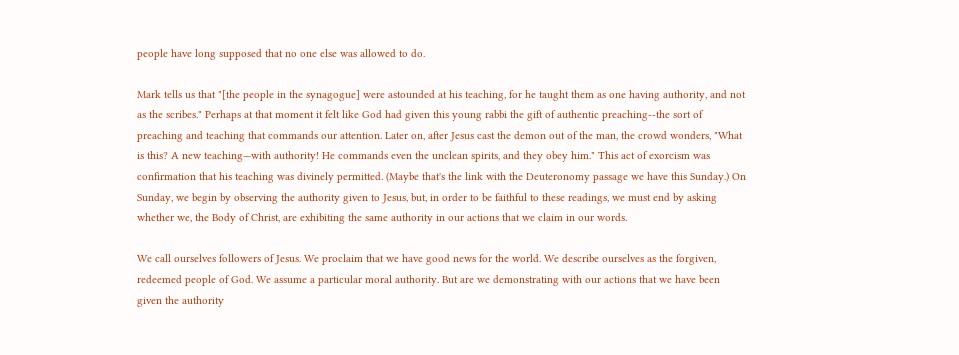people have long supposed that no one else was allowed to do.

Mark tells us that "[the people in the synagogue] were astounded at his teaching, for he taught them as one having authority, and not as the scribes." Perhaps at that moment it felt like God had given this young rabbi the gift of authentic preaching--the sort of preaching and teaching that commands our attention. Later on, after Jesus cast the demon out of the man, the crowd wonders, "What is this? A new teaching—with authority! He commands even the unclean spirits, and they obey him." This act of exorcism was confirmation that his teaching was divinely permitted. (Maybe that's the link with the Deuteronomy passage we have this Sunday.) On Sunday, we begin by observing the authority given to Jesus, but, in order to be faithful to these readings, we must end by asking whether we, the Body of Christ, are exhibiting the same authority in our actions that we claim in our words.

We call ourselves followers of Jesus. We proclaim that we have good news for the world. We describe ourselves as the forgiven, redeemed people of God. We assume a particular moral authority. But are we demonstrating with our actions that we have been given the authority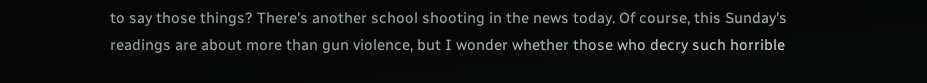to say those things? There's another school shooting in the news today. Of course, this Sunday's readings are about more than gun violence, but I wonder whether those who decry such horrible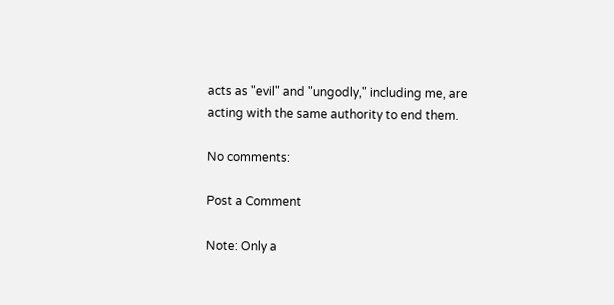acts as "evil" and "ungodly," including me, are acting with the same authority to end them.

No comments:

Post a Comment

Note: Only a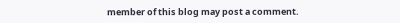member of this blog may post a comment.